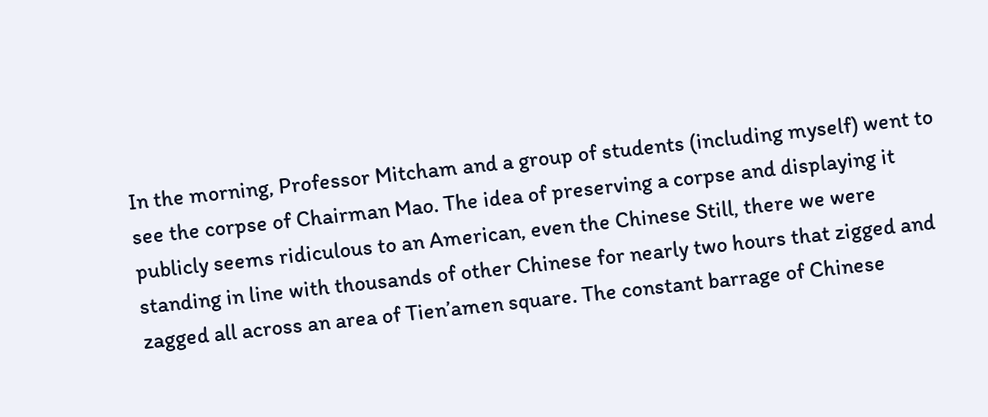In the morning, Professor Mitcham and a group of students (including myself) went to see the corpse of Chairman Mao. The idea of preserving a corpse and displaying it publicly seems ridiculous to an American, even the Chinese Still, there we were standing in line with thousands of other Chinese for nearly two hours that zigged and zagged all across an area of Tien’amen square. The constant barrage of Chinese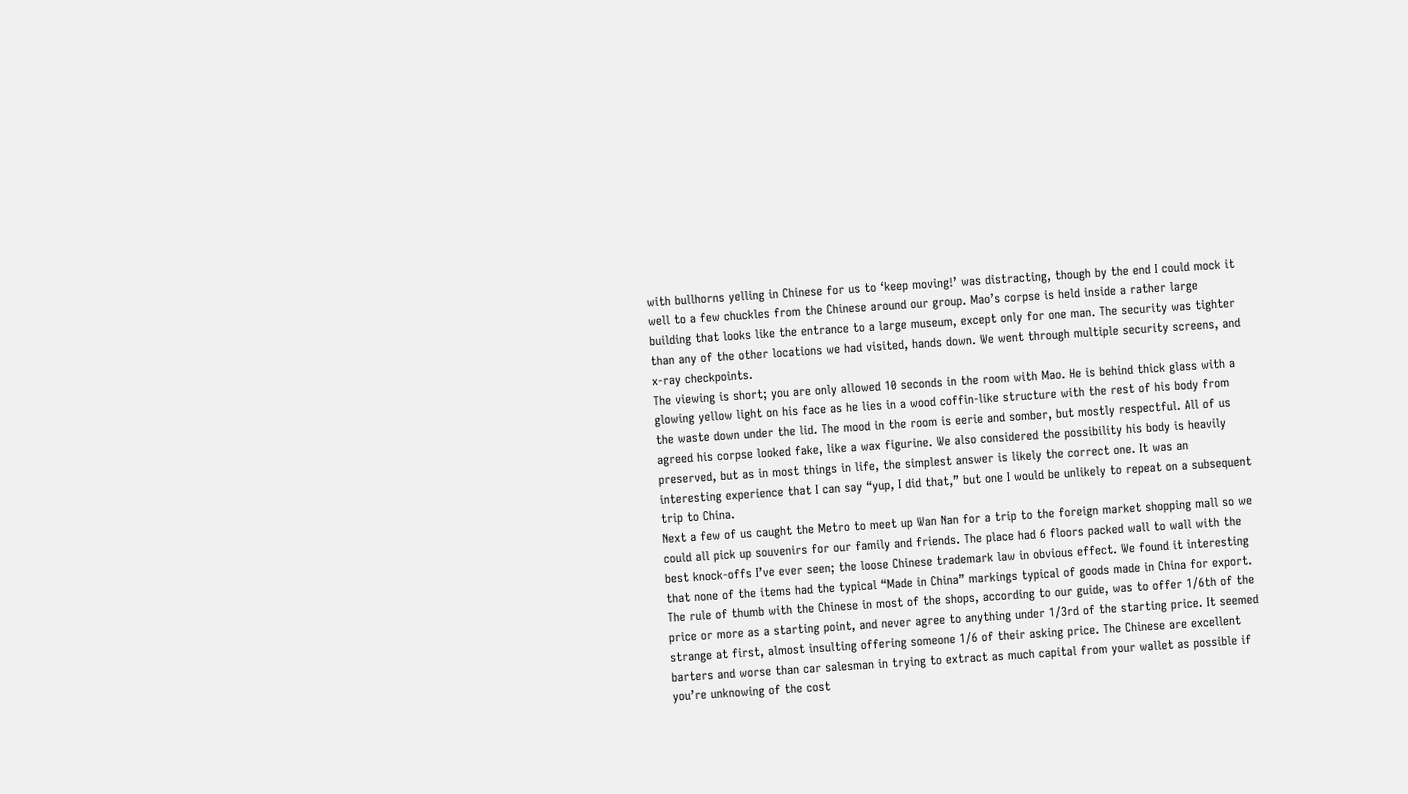with bullhorns yelling in Chinese for us to ‘keep moving!’ was distracting, though by the end I could mock it well to a few chuckles from the Chinese around our group. Mao’s corpse is held inside a rather large building that looks like the entrance to a large museum, except only for one man. The security was tighter than any of the other locations we had visited, hands down. We went through multiple security screens, and x-ray checkpoints.
The viewing is short; you are only allowed 10 seconds in the room with Mao. He is behind thick glass with a glowing yellow light on his face as he lies in a wood coffin-like structure with the rest of his body from the waste down under the lid. The mood in the room is eerie and somber, but mostly respectful. All of us agreed his corpse looked fake, like a wax figurine. We also considered the possibility his body is heavily preserved, but as in most things in life, the simplest answer is likely the correct one. It was an interesting experience that I can say “yup, I did that,” but one I would be unlikely to repeat on a subsequent trip to China.
Next a few of us caught the Metro to meet up Wan Nan for a trip to the foreign market shopping mall so we could all pick up souvenirs for our family and friends. The place had 6 floors packed wall to wall with the best knock-offs I’ve ever seen; the loose Chinese trademark law in obvious effect. We found it interesting that none of the items had the typical “Made in China” markings typical of goods made in China for export.
The rule of thumb with the Chinese in most of the shops, according to our guide, was to offer 1/6th of the price or more as a starting point, and never agree to anything under 1/3rd of the starting price. It seemed strange at first, almost insulting offering someone 1/6 of their asking price. The Chinese are excellent barters and worse than car salesman in trying to extract as much capital from your wallet as possible if you’re unknowing of the cost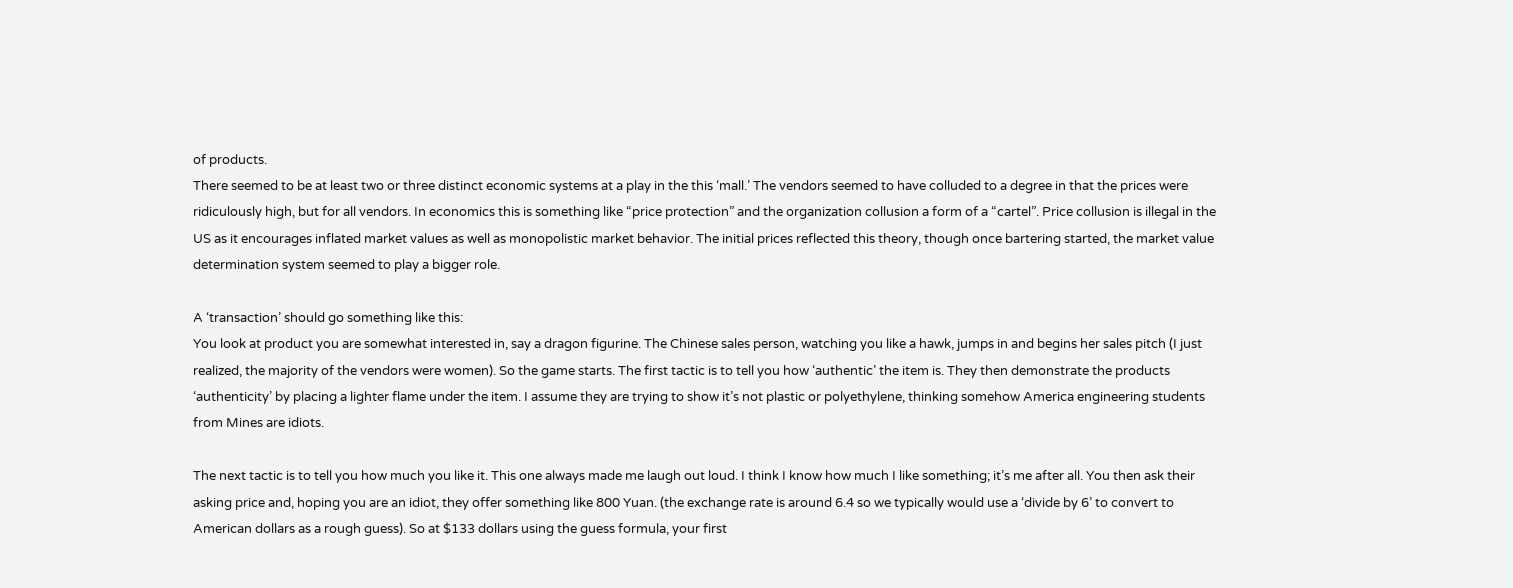of products.
There seemed to be at least two or three distinct economic systems at a play in the this ‘mall.’ The vendors seemed to have colluded to a degree in that the prices were ridiculously high, but for all vendors. In economics this is something like “price protection” and the organization collusion a form of a “cartel”. Price collusion is illegal in the US as it encourages inflated market values as well as monopolistic market behavior. The initial prices reflected this theory, though once bartering started, the market value determination system seemed to play a bigger role.

A ‘transaction’ should go something like this:
You look at product you are somewhat interested in, say a dragon figurine. The Chinese sales person, watching you like a hawk, jumps in and begins her sales pitch (I just realized, the majority of the vendors were women). So the game starts. The first tactic is to tell you how ‘authentic’ the item is. They then demonstrate the products ‘authenticity’ by placing a lighter flame under the item. I assume they are trying to show it’s not plastic or polyethylene, thinking somehow America engineering students from Mines are idiots.

The next tactic is to tell you how much you like it. This one always made me laugh out loud. I think I know how much I like something; it’s me after all. You then ask their asking price and, hoping you are an idiot, they offer something like 800 Yuan. (the exchange rate is around 6.4 so we typically would use a ‘divide by 6’ to convert to American dollars as a rough guess). So at $133 dollars using the guess formula, your first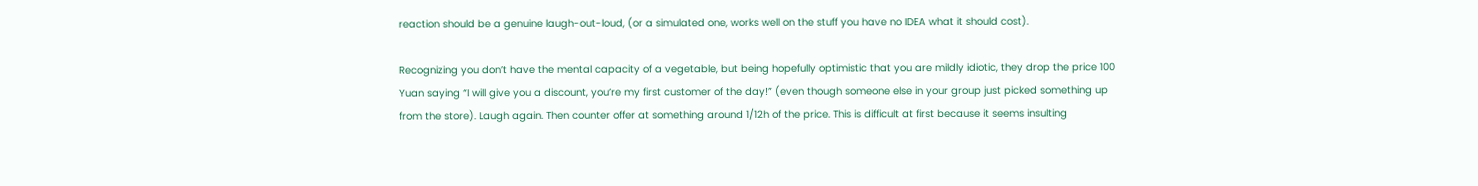reaction should be a genuine laugh-out-loud, (or a simulated one, works well on the stuff you have no IDEA what it should cost).

Recognizing you don’t have the mental capacity of a vegetable, but being hopefully optimistic that you are mildly idiotic, they drop the price 100 Yuan saying “I will give you a discount, you’re my first customer of the day!” (even though someone else in your group just picked something up from the store). Laugh again. Then counter offer at something around 1/12h of the price. This is difficult at first because it seems insulting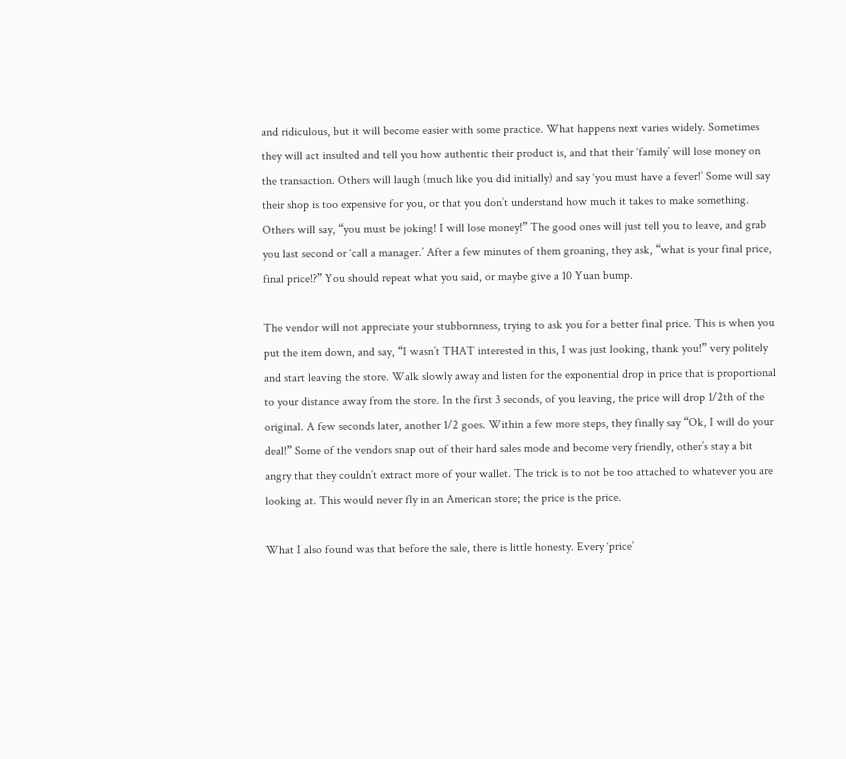and ridiculous, but it will become easier with some practice. What happens next varies widely. Sometimes they will act insulted and tell you how authentic their product is, and that their ‘family’ will lose money on the transaction. Others will laugh (much like you did initially) and say ‘you must have a fever!’ Some will say their shop is too expensive for you, or that you don’t understand how much it takes to make something. Others will say, “you must be joking! I will lose money!” The good ones will just tell you to leave, and grab you last second or ‘call a manager.’ After a few minutes of them groaning, they ask, “what is your final price, final price!?” You should repeat what you said, or maybe give a 10 Yuan bump.

The vendor will not appreciate your stubbornness, trying to ask you for a better final price. This is when you put the item down, and say, “I wasn’t THAT interested in this, I was just looking, thank you!” very politely and start leaving the store. Walk slowly away and listen for the exponential drop in price that is proportional to your distance away from the store. In the first 3 seconds, of you leaving, the price will drop 1/2th of the original. A few seconds later, another 1/2 goes. Within a few more steps, they finally say “Ok, I will do your deal!” Some of the vendors snap out of their hard sales mode and become very friendly, other’s stay a bit angry that they couldn’t extract more of your wallet. The trick is to not be too attached to whatever you are looking at. This would never fly in an American store; the price is the price.

What I also found was that before the sale, there is little honesty. Every ‘price’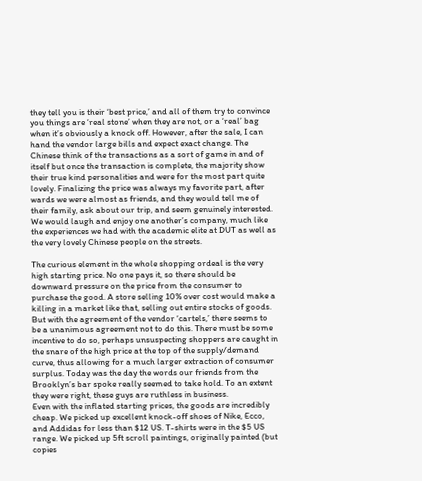they tell you is their ‘best price,’ and all of them try to convince you things are ‘real stone’ when they are not, or a ‘real’ bag when it’s obviously a knock off. However, after the sale, I can hand the vendor large bills and expect exact change. The Chinese think of the transactions as a sort of game in and of itself but once the transaction is complete, the majority show their true kind personalities and were for the most part quite lovely. Finalizing the price was always my favorite part, after wards we were almost as friends, and they would tell me of their family, ask about our trip, and seem genuinely interested. We would laugh and enjoy one another’s company, much like the experiences we had with the academic elite at DUT as well as the very lovely Chinese people on the streets.

The curious element in the whole shopping ordeal is the very high starting price. No one pays it, so there should be downward pressure on the price from the consumer to purchase the good. A store selling 10% over cost would make a killing in a market like that, selling out entire stocks of goods. But with the agreement of the vendor ‘cartels,’ there seems to be a unanimous agreement not to do this. There must be some incentive to do so, perhaps unsuspecting shoppers are caught in the snare of the high price at the top of the supply/demand curve, thus allowing for a much larger extraction of consumer surplus. Today was the day the words our friends from the Brooklyn’s bar spoke really seemed to take hold. To an extent they were right, these guys are ruthless in business.
Even with the inflated starting prices, the goods are incredibly cheap. We picked up excellent knock-off shoes of Nike, Ecco, and Addidas for less than $12 US. T-shirts were in the $5 US range. We picked up 5ft scroll paintings, originally painted (but copies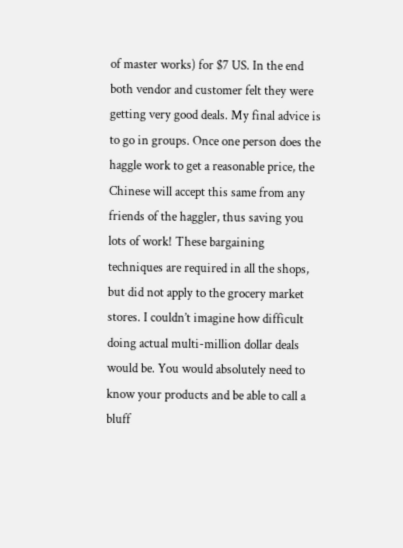of master works) for $7 US. In the end both vendor and customer felt they were getting very good deals. My final advice is to go in groups. Once one person does the haggle work to get a reasonable price, the Chinese will accept this same from any friends of the haggler, thus saving you lots of work! These bargaining techniques are required in all the shops, but did not apply to the grocery market stores. I couldn’t imagine how difficult doing actual multi-million dollar deals would be. You would absolutely need to know your products and be able to call a bluff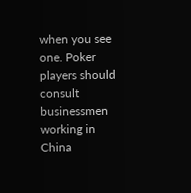when you see one. Poker players should consult businessmen working in China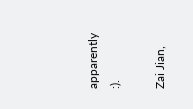apparently :).

Zai Jian,